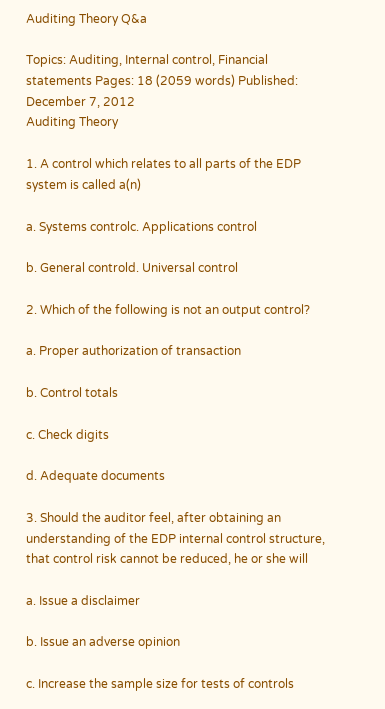Auditing Theory Q&a

Topics: Auditing, Internal control, Financial statements Pages: 18 (2059 words) Published: December 7, 2012
Auditing Theory

1. A control which relates to all parts of the EDP system is called a(n)

a. Systems controlc. Applications control

b. General controld. Universal control

2. Which of the following is not an output control?

a. Proper authorization of transaction

b. Control totals

c. Check digits

d. Adequate documents

3. Should the auditor feel, after obtaining an understanding of the EDP internal control structure, that control risk cannot be reduced, he or she will

a. Issue a disclaimer

b. Issue an adverse opinion

c. Increase the sample size for tests of controls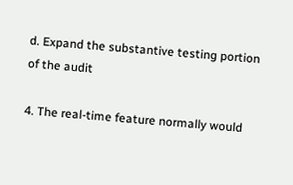d. Expand the substantive testing portion of the audit

4. The real-time feature normally would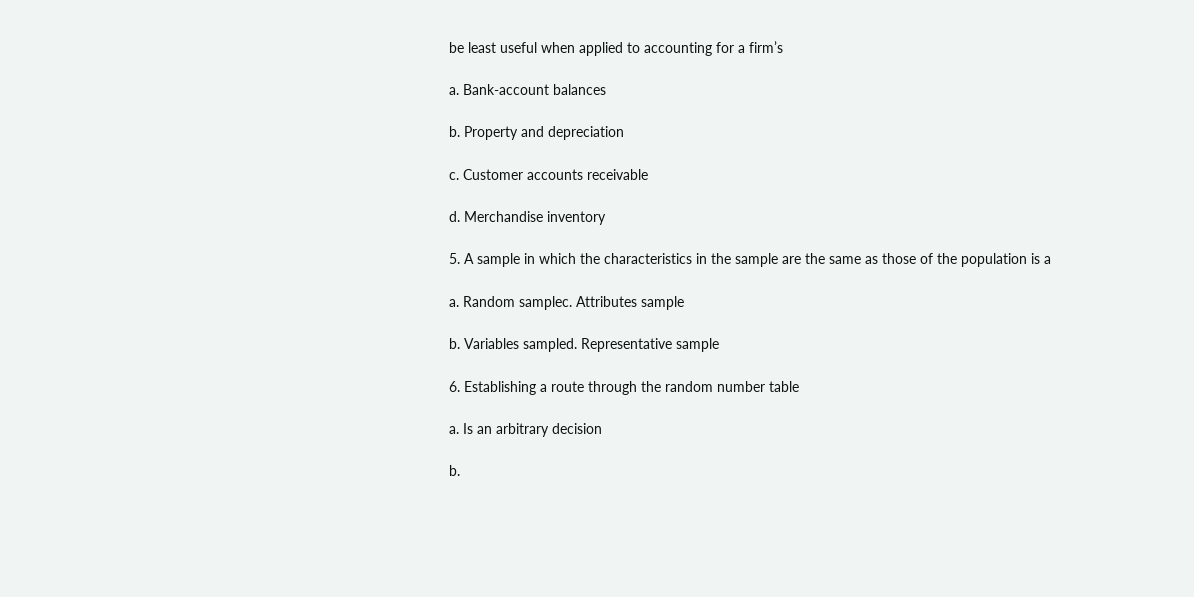be least useful when applied to accounting for a firm’s

a. Bank-account balances

b. Property and depreciation

c. Customer accounts receivable

d. Merchandise inventory

5. A sample in which the characteristics in the sample are the same as those of the population is a

a. Random samplec. Attributes sample

b. Variables sampled. Representative sample

6. Establishing a route through the random number table

a. Is an arbitrary decision

b.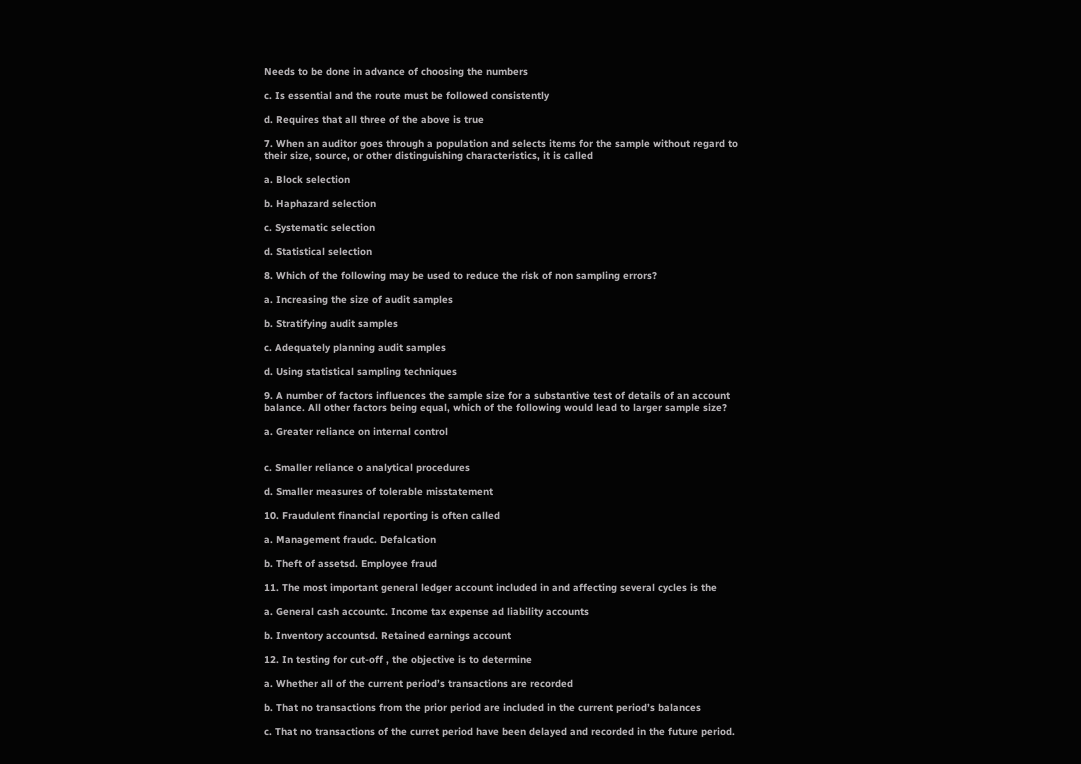Needs to be done in advance of choosing the numbers

c. Is essential and the route must be followed consistently

d. Requires that all three of the above is true

7. When an auditor goes through a population and selects items for the sample without regard to their size, source, or other distinguishing characteristics, it is called

a. Block selection

b. Haphazard selection

c. Systematic selection

d. Statistical selection

8. Which of the following may be used to reduce the risk of non sampling errors?

a. Increasing the size of audit samples

b. Stratifying audit samples

c. Adequately planning audit samples

d. Using statistical sampling techniques

9. A number of factors influences the sample size for a substantive test of details of an account balance. All other factors being equal, which of the following would lead to larger sample size?

a. Greater reliance on internal control


c. Smaller reliance o analytical procedures

d. Smaller measures of tolerable misstatement

10. Fraudulent financial reporting is often called

a. Management fraudc. Defalcation

b. Theft of assetsd. Employee fraud

11. The most important general ledger account included in and affecting several cycles is the

a. General cash accountc. Income tax expense ad liability accounts

b. Inventory accountsd. Retained earnings account

12. In testing for cut-off , the objective is to determine

a. Whether all of the current period’s transactions are recorded

b. That no transactions from the prior period are included in the current period’s balances

c. That no transactions of the curret period have been delayed and recorded in the future period.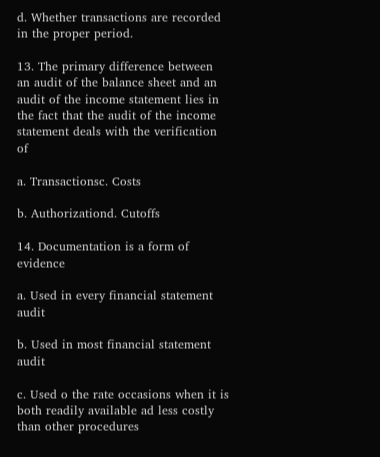d. Whether transactions are recorded in the proper period.

13. The primary difference between an audit of the balance sheet and an audit of the income statement lies in the fact that the audit of the income statement deals with the verification of

a. Transactionsc. Costs

b. Authorizationd. Cutoffs

14. Documentation is a form of evidence

a. Used in every financial statement audit

b. Used in most financial statement audit

c. Used o the rate occasions when it is both readily available ad less costly than other procedures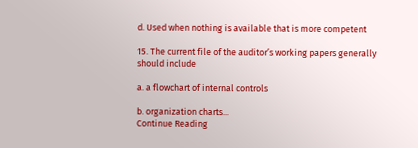d. Used when nothing is available that is more competent

15. The current file of the auditor’s working papers generally should include

a. a flowchart of internal controls

b. organization charts...
Continue Reading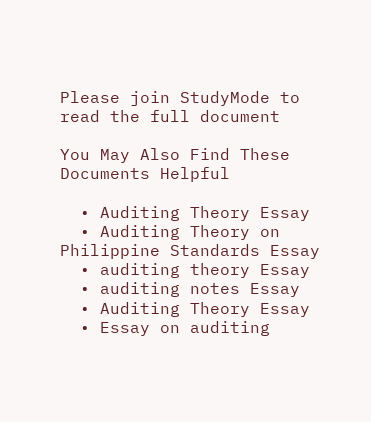Please join StudyMode to read the full document

You May Also Find These Documents Helpful

  • Auditing Theory Essay
  • Auditing Theory on Philippine Standards Essay
  • auditing theory Essay
  • auditing notes Essay
  • Auditing Theory Essay
  • Essay on auditing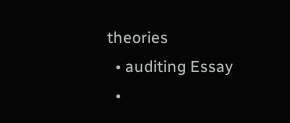theories
  • auditing Essay
  •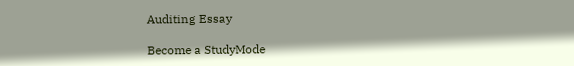Auditing Essay

Become a StudyMode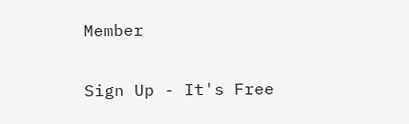Member

Sign Up - It's Free